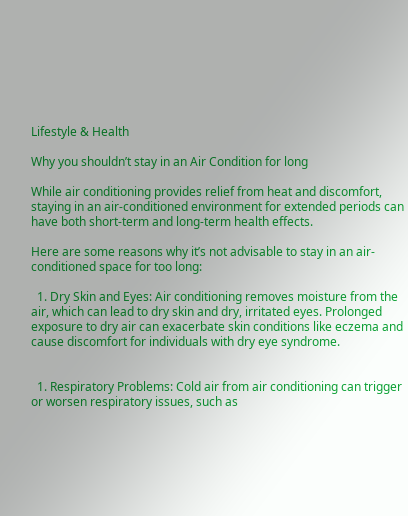Lifestyle & Health

Why you shouldn’t stay in an Air Condition for long

While air conditioning provides relief from heat and discomfort, staying in an air-conditioned environment for extended periods can have both short-term and long-term health effects.

Here are some reasons why it’s not advisable to stay in an air-conditioned space for too long:

  1. Dry Skin and Eyes: Air conditioning removes moisture from the air, which can lead to dry skin and dry, irritated eyes. Prolonged exposure to dry air can exacerbate skin conditions like eczema and cause discomfort for individuals with dry eye syndrome.


  1. Respiratory Problems: Cold air from air conditioning can trigger or worsen respiratory issues, such as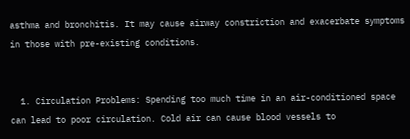asthma and bronchitis. It may cause airway constriction and exacerbate symptoms in those with pre-existing conditions.


  1. Circulation Problems: Spending too much time in an air-conditioned space can lead to poor circulation. Cold air can cause blood vessels to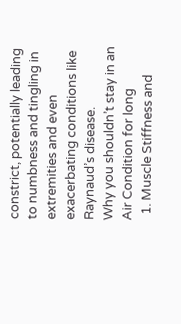constrict, potentially leading to numbness and tingling in extremities and even exacerbating conditions like Raynaud’s disease.
Why you shouldn’t stay in an Air Condition for long
  1. Muscle Stiffness and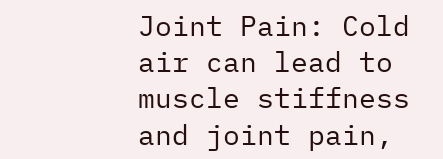Joint Pain: Cold air can lead to muscle stiffness and joint pain,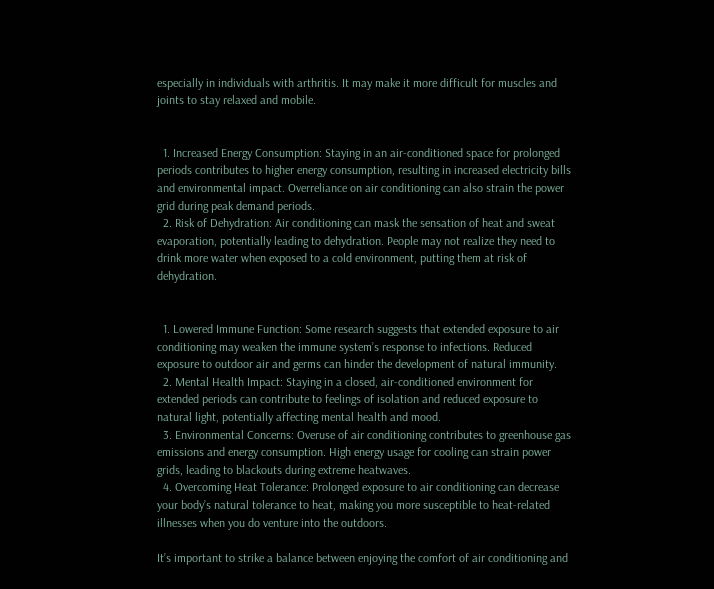especially in individuals with arthritis. It may make it more difficult for muscles and joints to stay relaxed and mobile.


  1. Increased Energy Consumption: Staying in an air-conditioned space for prolonged periods contributes to higher energy consumption, resulting in increased electricity bills and environmental impact. Overreliance on air conditioning can also strain the power grid during peak demand periods.
  2. Risk of Dehydration: Air conditioning can mask the sensation of heat and sweat evaporation, potentially leading to dehydration. People may not realize they need to drink more water when exposed to a cold environment, putting them at risk of dehydration.


  1. Lowered Immune Function: Some research suggests that extended exposure to air conditioning may weaken the immune system’s response to infections. Reduced exposure to outdoor air and germs can hinder the development of natural immunity.
  2. Mental Health Impact: Staying in a closed, air-conditioned environment for extended periods can contribute to feelings of isolation and reduced exposure to natural light, potentially affecting mental health and mood.
  3. Environmental Concerns: Overuse of air conditioning contributes to greenhouse gas emissions and energy consumption. High energy usage for cooling can strain power grids, leading to blackouts during extreme heatwaves.
  4. Overcoming Heat Tolerance: Prolonged exposure to air conditioning can decrease your body’s natural tolerance to heat, making you more susceptible to heat-related illnesses when you do venture into the outdoors.

It’s important to strike a balance between enjoying the comfort of air conditioning and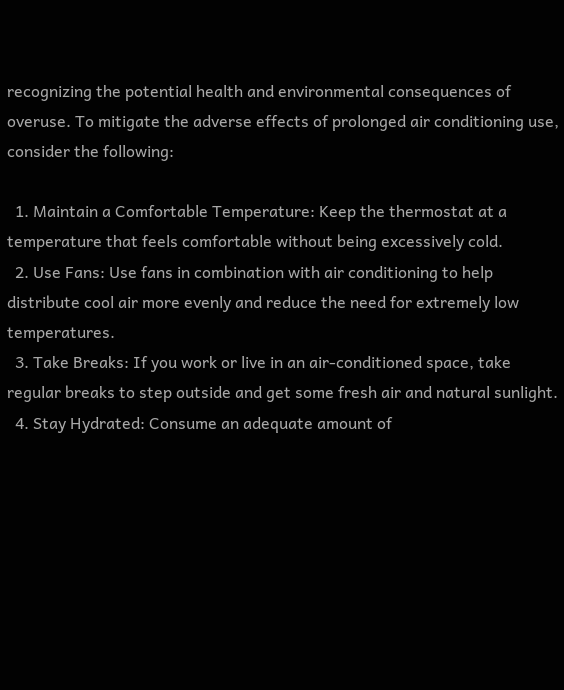recognizing the potential health and environmental consequences of overuse. To mitigate the adverse effects of prolonged air conditioning use, consider the following:

  1. Maintain a Comfortable Temperature: Keep the thermostat at a temperature that feels comfortable without being excessively cold.
  2. Use Fans: Use fans in combination with air conditioning to help distribute cool air more evenly and reduce the need for extremely low temperatures.
  3. Take Breaks: If you work or live in an air-conditioned space, take regular breaks to step outside and get some fresh air and natural sunlight.
  4. Stay Hydrated: Consume an adequate amount of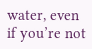water, even if you’re not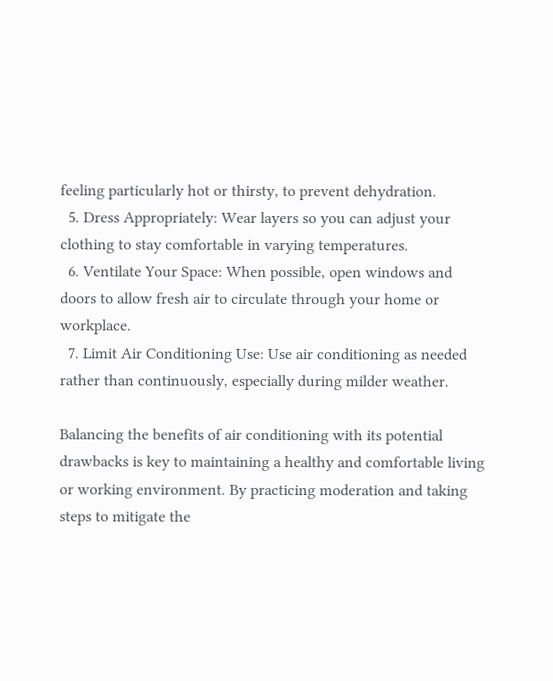feeling particularly hot or thirsty, to prevent dehydration.
  5. Dress Appropriately: Wear layers so you can adjust your clothing to stay comfortable in varying temperatures.
  6. Ventilate Your Space: When possible, open windows and doors to allow fresh air to circulate through your home or workplace.
  7. Limit Air Conditioning Use: Use air conditioning as needed rather than continuously, especially during milder weather.

Balancing the benefits of air conditioning with its potential drawbacks is key to maintaining a healthy and comfortable living or working environment. By practicing moderation and taking steps to mitigate the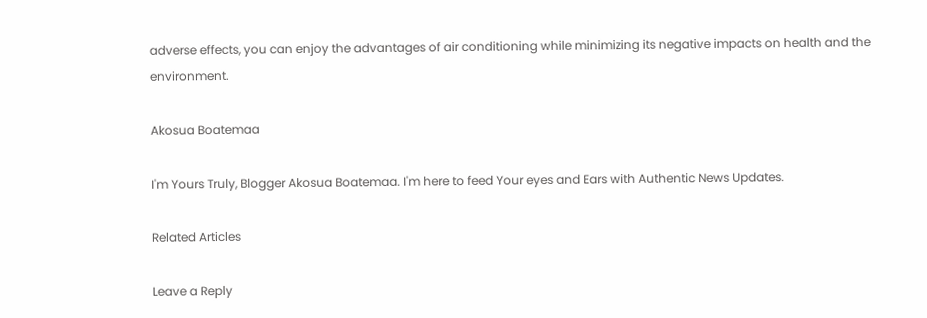adverse effects, you can enjoy the advantages of air conditioning while minimizing its negative impacts on health and the environment.

Akosua Boatemaa

I'm Yours Truly, Blogger Akosua Boatemaa. I'm here to feed Your eyes and Ears with Authentic News Updates.

Related Articles

Leave a Reply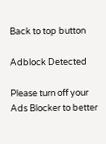Back to top button

Adblock Detected

Please turn off your Ads Blocker to better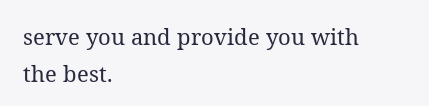serve you and provide you with the best.